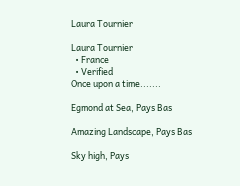Laura Tournier

Laura Tournier
  • France
  • Verified
Once upon a time.......

Egmond at Sea, Pays Bas

Amazing Landscape, Pays Bas

Sky high, Pays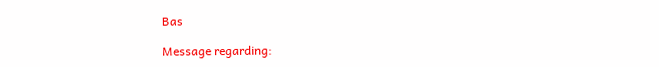Bas

Message regarding: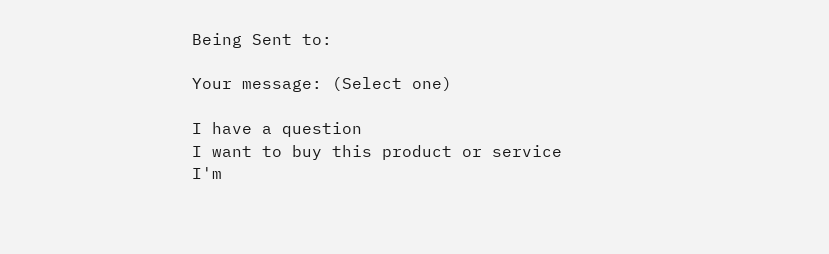Being Sent to:

Your message: (Select one)

I have a question
I want to buy this product or service
I'm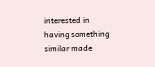interested in having something similar made